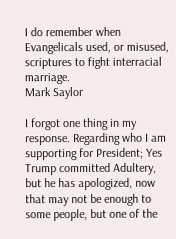I do remember when Evangelicals used, or misused, scriptures to fight interracial marriage.
Mark Saylor

I forgot one thing in my response. Regarding who I am supporting for President; Yes Trump committed Adultery, but he has apologized, now that may not be enough to some people, but one of the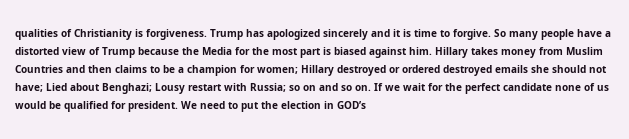qualities of Christianity is forgiveness. Trump has apologized sincerely and it is time to forgive. So many people have a distorted view of Trump because the Media for the most part is biased against him. Hillary takes money from Muslim Countries and then claims to be a champion for women; Hillary destroyed or ordered destroyed emails she should not have; Lied about Benghazi; Lousy restart with Russia; so on and so on. If we wait for the perfect candidate none of us would be qualified for president. We need to put the election in GOD’s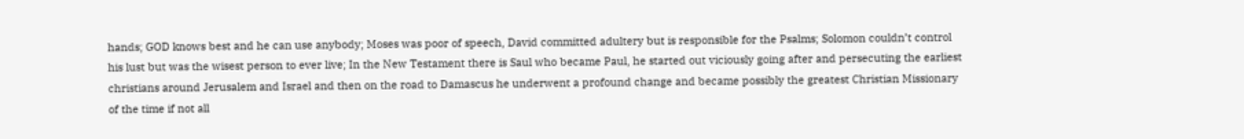hands; GOD knows best and he can use anybody; Moses was poor of speech, David committed adultery but is responsible for the Psalms; Solomon couldn’t control his lust but was the wisest person to ever live; In the New Testament there is Saul who became Paul, he started out viciously going after and persecuting the earliest christians around Jerusalem and Israel and then on the road to Damascus he underwent a profound change and became possibly the greatest Christian Missionary of the time if not all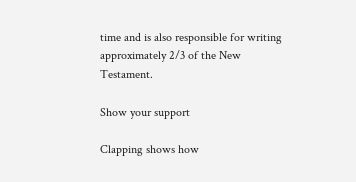time and is also responsible for writing approximately 2/3 of the New Testament.

Show your support

Clapping shows how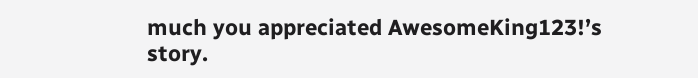much you appreciated AwesomeKing123!’s story.